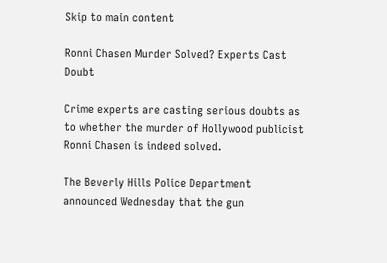Skip to main content

Ronni Chasen Murder Solved? Experts Cast Doubt

Crime experts are casting serious doubts as to whether the murder of Hollywood publicist Ronni Chasen is indeed solved.

The Beverly Hills Police Department announced Wednesday that the gun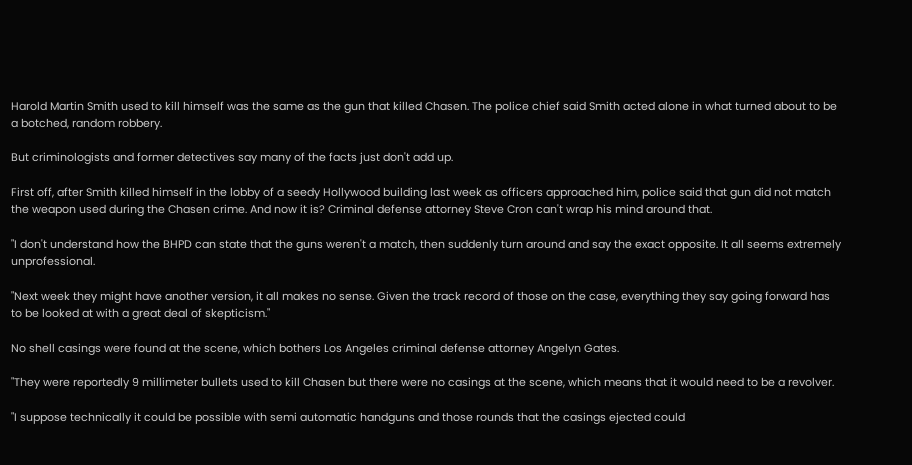Harold Martin Smith used to kill himself was the same as the gun that killed Chasen. The police chief said Smith acted alone in what turned about to be a botched, random robbery.

But criminologists and former detectives say many of the facts just don't add up.

First off, after Smith killed himself in the lobby of a seedy Hollywood building last week as officers approached him, police said that gun did not match the weapon used during the Chasen crime. And now it is? Criminal defense attorney Steve Cron can't wrap his mind around that.

"I don't understand how the BHPD can state that the guns weren't a match, then suddenly turn around and say the exact opposite. It all seems extremely unprofessional.

"Next week they might have another version, it all makes no sense. Given the track record of those on the case, everything they say going forward has to be looked at with a great deal of skepticism."

No shell casings were found at the scene, which bothers Los Angeles criminal defense attorney Angelyn Gates.

"They were reportedly 9 millimeter bullets used to kill Chasen but there were no casings at the scene, which means that it would need to be a revolver.

"I suppose technically it could be possible with semi automatic handguns and those rounds that the casings ejected could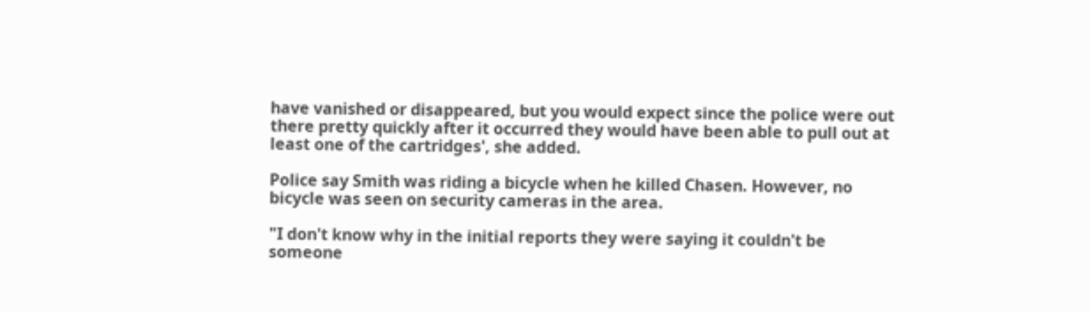have vanished or disappeared, but you would expect since the police were out there pretty quickly after it occurred they would have been able to pull out at least one of the cartridges', she added.

Police say Smith was riding a bicycle when he killed Chasen. However, no bicycle was seen on security cameras in the area.

"I don't know why in the initial reports they were saying it couldn't be someone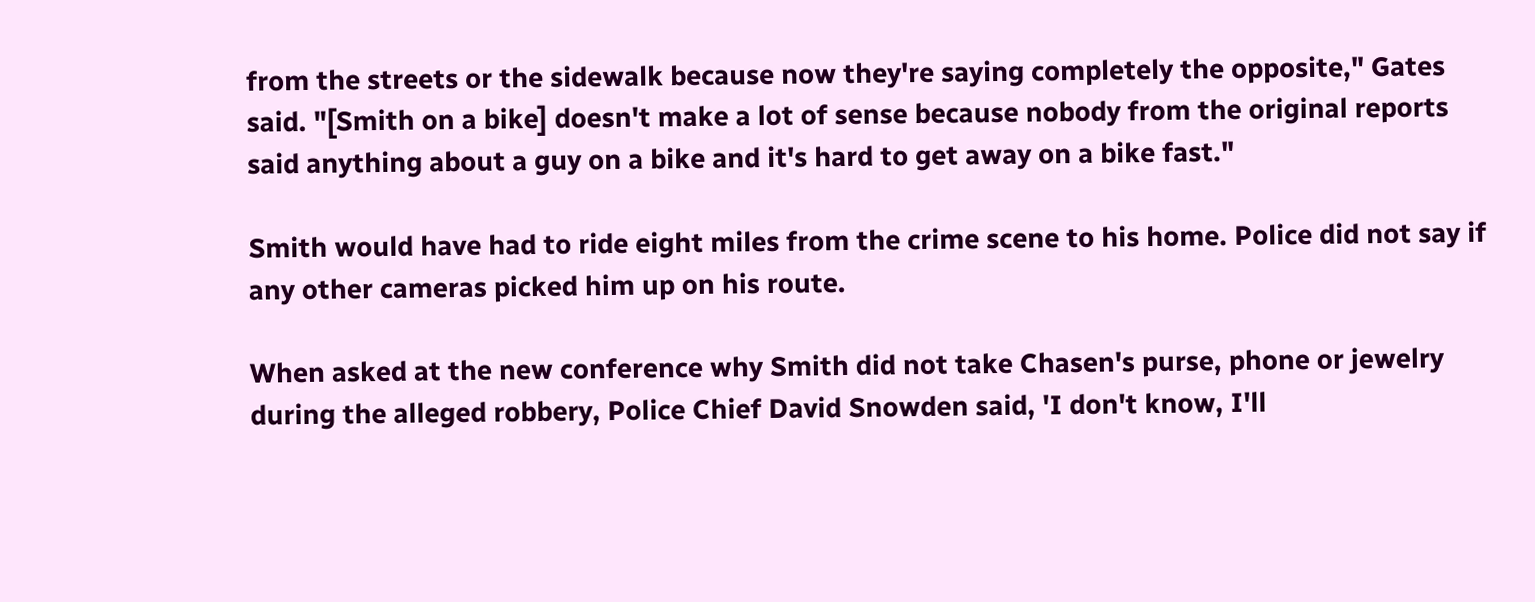from the streets or the sidewalk because now they're saying completely the opposite," Gates said. "[Smith on a bike] doesn't make a lot of sense because nobody from the original reports said anything about a guy on a bike and it's hard to get away on a bike fast."

Smith would have had to ride eight miles from the crime scene to his home. Police did not say if any other cameras picked him up on his route.

When asked at the new conference why Smith did not take Chasen's purse, phone or jewelry during the alleged robbery, Police Chief David Snowden said, 'I don't know, I'll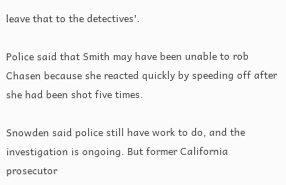leave that to the detectives'.

Police said that Smith may have been unable to rob Chasen because she reacted quickly by speeding off after she had been shot five times.

Snowden said police still have work to do, and the investigation is ongoing. But former California prosecutor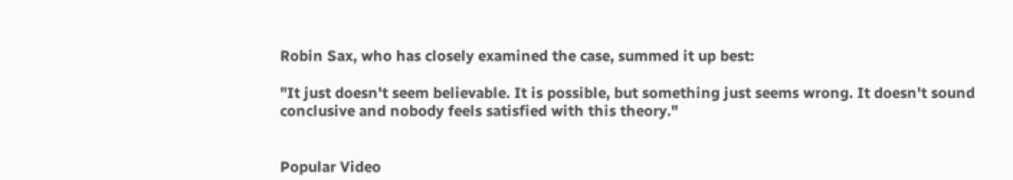Robin Sax, who has closely examined the case, summed it up best:

"It just doesn't seem believable. It is possible, but something just seems wrong. It doesn't sound conclusive and nobody feels satisfied with this theory."


Popular Video